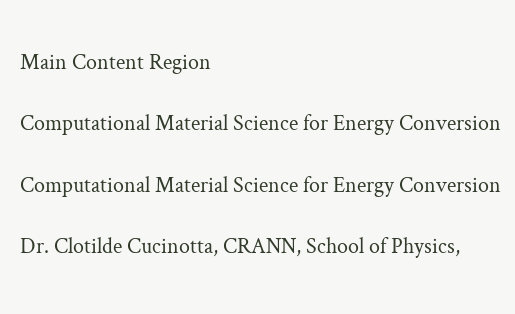Main Content Region

Computational Material Science for Energy Conversion

Computational Material Science for Energy Conversion

Dr. Clotilde Cucinotta, CRANN, School of Physics,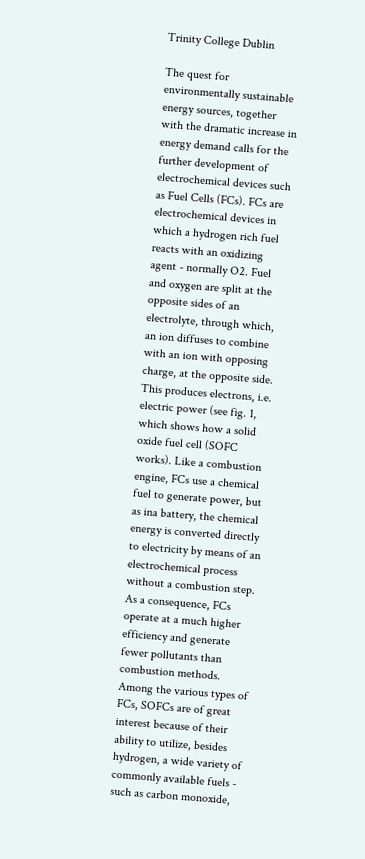Trinity College Dublin

The quest for environmentally sustainable energy sources, together with the dramatic increase in energy demand calls for the further development of electrochemical devices such as Fuel Cells (FCs). FCs are electrochemical devices in which a hydrogen rich fuel reacts with an oxidizing agent - normally O2. Fuel and oxygen are split at the opposite sides of an electrolyte, through which, an ion diffuses to combine with an ion with opposing charge, at the opposite side. This produces electrons, i.e. electric power (see fig. 1, which shows how a solid oxide fuel cell (SOFC works). Like a combustion engine, FCs use a chemical fuel to generate power, but as ina battery, the chemical energy is converted directly to electricity by means of an electrochemical process without a combustion step. As a consequence, FCs operate at a much higher efficiency and generate fewer pollutants than combustion methods. Among the various types of FCs, SOFCs are of great interest because of their ability to utilize, besides hydrogen, a wide variety of commonly available fuels - such as carbon monoxide,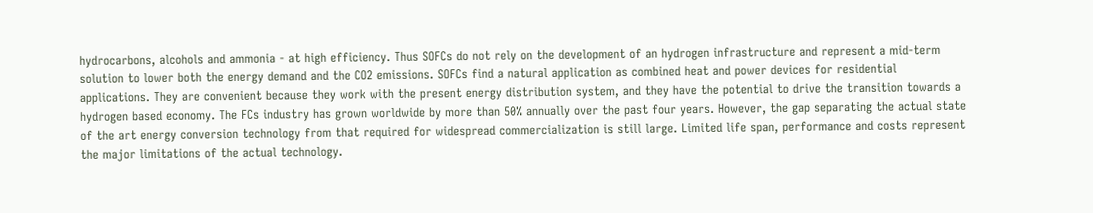hydrocarbons, alcohols and ammonia - at high efficiency. Thus SOFCs do not rely on the development of an hydrogen infrastructure and represent a mid-term solution to lower both the energy demand and the CO2 emissions. SOFCs find a natural application as combined heat and power devices for residential applications. They are convenient because they work with the present energy distribution system, and they have the potential to drive the transition towards a hydrogen based economy. The FCs industry has grown worldwide by more than 50% annually over the past four years. However, the gap separating the actual state of the art energy conversion technology from that required for widespread commercialization is still large. Limited life span, performance and costs represent the major limitations of the actual technology.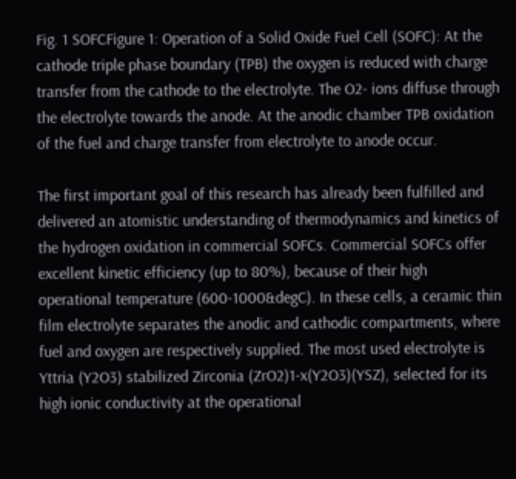Fig. 1 SOFCFigure 1: Operation of a Solid Oxide Fuel Cell (SOFC): At the cathode triple phase boundary (TPB) the oxygen is reduced with charge transfer from the cathode to the electrolyte. The O2- ions diffuse through the electrolyte towards the anode. At the anodic chamber TPB oxidation of the fuel and charge transfer from electrolyte to anode occur.

The first important goal of this research has already been fulfilled and delivered an atomistic understanding of thermodynamics and kinetics of the hydrogen oxidation in commercial SOFCs. Commercial SOFCs offer excellent kinetic efficiency (up to 80%), because of their high operational temperature (600-1000&degC). In these cells, a ceramic thin film electrolyte separates the anodic and cathodic compartments, where fuel and oxygen are respectively supplied. The most used electrolyte is Yttria (Y2O3) stabilized Zirconia (ZrO2)1-x(Y2O3)(YSZ), selected for its high ionic conductivity at the operational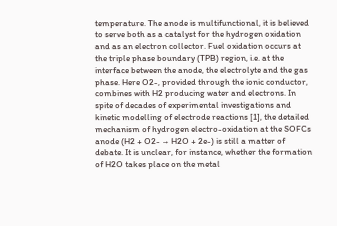temperature. The anode is multifunctional, it is believed to serve both as a catalyst for the hydrogen oxidation and as an electron collector. Fuel oxidation occurs at the triple phase boundary (TPB) region, i.e. at the interface between the anode, the electrolyte and the gas phase. Here O2-, provided through the ionic conductor, combines with H2 producing water and electrons. In spite of decades of experimental investigations and kinetic modelling of electrode reactions [1], the detailed mechanism of hydrogen electro-oxidation at the SOFCs anode (H2 + O2- → H2O + 2e-) is still a matter of debate. It is unclear, for instance, whether the formation of H2O takes place on the metal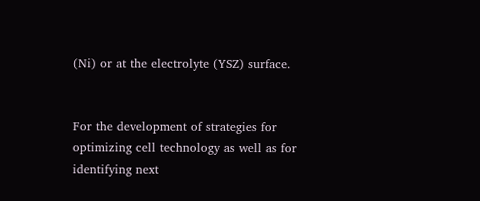(Ni) or at the electrolyte (YSZ) surface.


For the development of strategies for optimizing cell technology as well as for identifying next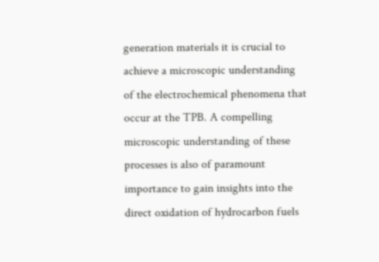generation materials it is crucial to achieve a microscopic understanding of the electrochemical phenomena that occur at the TPB. A compelling microscopic understanding of these processes is also of paramount importance to gain insights into the direct oxidation of hydrocarbon fuels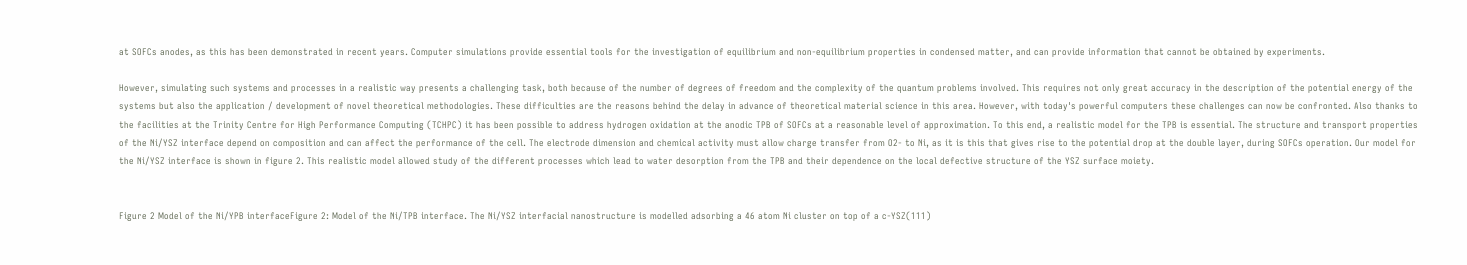at SOFCs anodes, as this has been demonstrated in recent years. Computer simulations provide essential tools for the investigation of equilibrium and non-equilibrium properties in condensed matter, and can provide information that cannot be obtained by experiments.

However, simulating such systems and processes in a realistic way presents a challenging task, both because of the number of degrees of freedom and the complexity of the quantum problems involved. This requires not only great accuracy in the description of the potential energy of the systems but also the application / development of novel theoretical methodologies. These difficulties are the reasons behind the delay in advance of theoretical material science in this area. However, with today's powerful computers these challenges can now be confronted. Also thanks to the facilities at the Trinity Centre for High Performance Computing (TCHPC) it has been possible to address hydrogen oxidation at the anodic TPB of SOFCs at a reasonable level of approximation. To this end, a realistic model for the TPB is essential. The structure and transport properties of the Ni/YSZ interface depend on composition and can affect the performance of the cell. The electrode dimension and chemical activity must allow charge transfer from O2- to Ni, as it is this that gives rise to the potential drop at the double layer, during SOFCs operation. Our model for the Ni/YSZ interface is shown in figure 2. This realistic model allowed study of the different processes which lead to water desorption from the TPB and their dependence on the local defective structure of the YSZ surface moiety.


Figure 2 Model of the Ni/YPB interfaceFigure 2: Model of the Ni/TPB interface. The Ni/YSZ interfacial nanostructure is modelled adsorbing a 46 atom Ni cluster on top of a c-YSZ(111)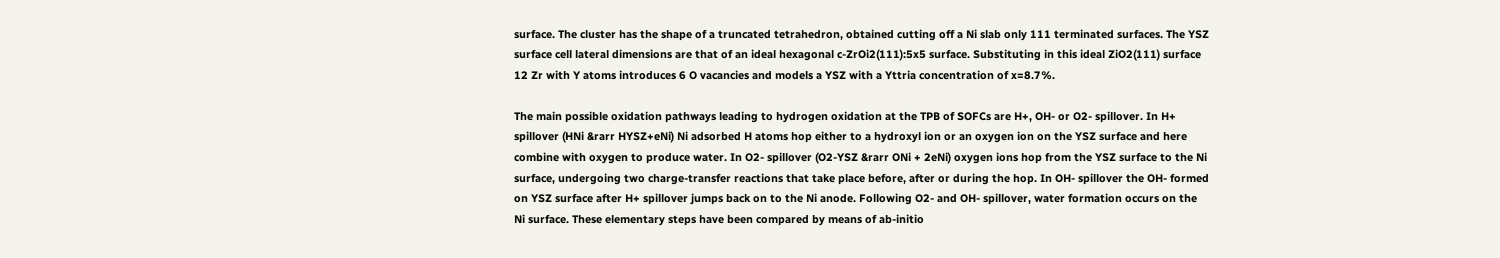surface. The cluster has the shape of a truncated tetrahedron, obtained cutting off a Ni slab only 111 terminated surfaces. The YSZ surface cell lateral dimensions are that of an ideal hexagonal c-ZrOi2(111):5x5 surface. Substituting in this ideal ZiO2(111) surface 12 Zr with Y atoms introduces 6 O vacancies and models a YSZ with a Yttria concentration of x=8.7%.

The main possible oxidation pathways leading to hydrogen oxidation at the TPB of SOFCs are H+, OH- or O2- spillover. In H+ spillover (HNi &rarr HYSZ+eNi) Ni adsorbed H atoms hop either to a hydroxyl ion or an oxygen ion on the YSZ surface and here combine with oxygen to produce water. In O2- spillover (O2-YSZ &rarr ONi + 2eNi) oxygen ions hop from the YSZ surface to the Ni surface, undergoing two charge-transfer reactions that take place before, after or during the hop. In OH- spillover the OH- formed on YSZ surface after H+ spillover jumps back on to the Ni anode. Following O2- and OH- spillover, water formation occurs on the Ni surface. These elementary steps have been compared by means of ab-initio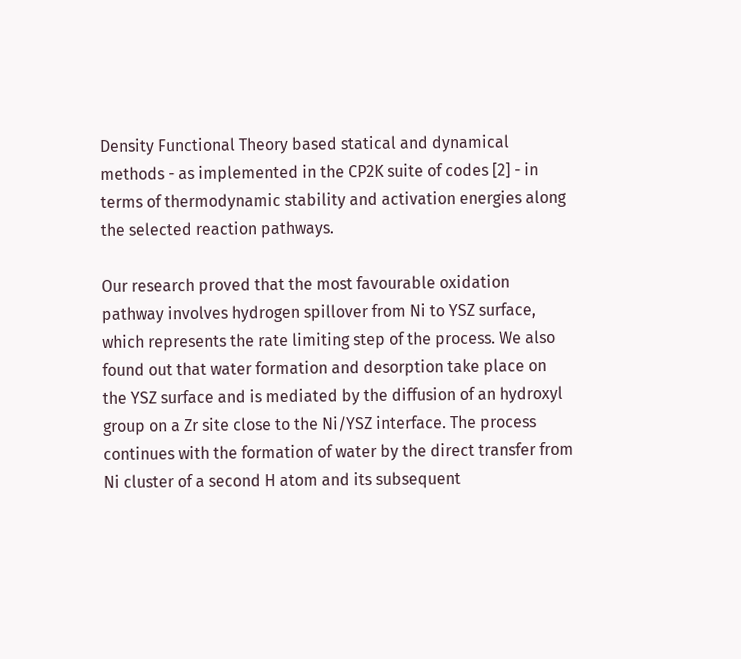Density Functional Theory based statical and dynamical methods - as implemented in the CP2K suite of codes [2] - in terms of thermodynamic stability and activation energies along the selected reaction pathways.

Our research proved that the most favourable oxidation pathway involves hydrogen spillover from Ni to YSZ surface, which represents the rate limiting step of the process. We also found out that water formation and desorption take place on the YSZ surface and is mediated by the diffusion of an hydroxyl group on a Zr site close to the Ni/YSZ interface. The process continues with the formation of water by the direct transfer from Ni cluster of a second H atom and its subsequent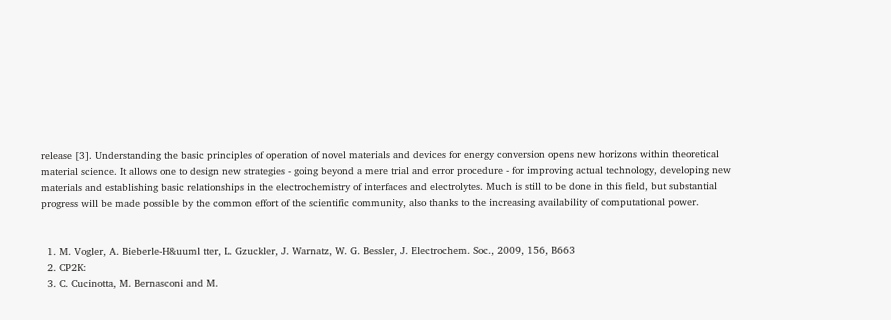release [3]. Understanding the basic principles of operation of novel materials and devices for energy conversion opens new horizons within theoretical material science. It allows one to design new strategies - going beyond a mere trial and error procedure - for improving actual technology, developing new materials and establishing basic relationships in the electrochemistry of interfaces and electrolytes. Much is still to be done in this field, but substantial progress will be made possible by the common effort of the scientific community, also thanks to the increasing availability of computational power.


  1. M. Vogler, A. Bieberle-H&uuml tter, L. Gzuckler, J. Warnatz, W. G. Bessler, J. Electrochem. Soc., 2009, 156, B663
  2. CP2K:
  3. C. Cucinotta, M. Bernasconi and M.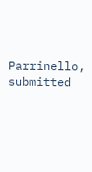Parrinello, submitted